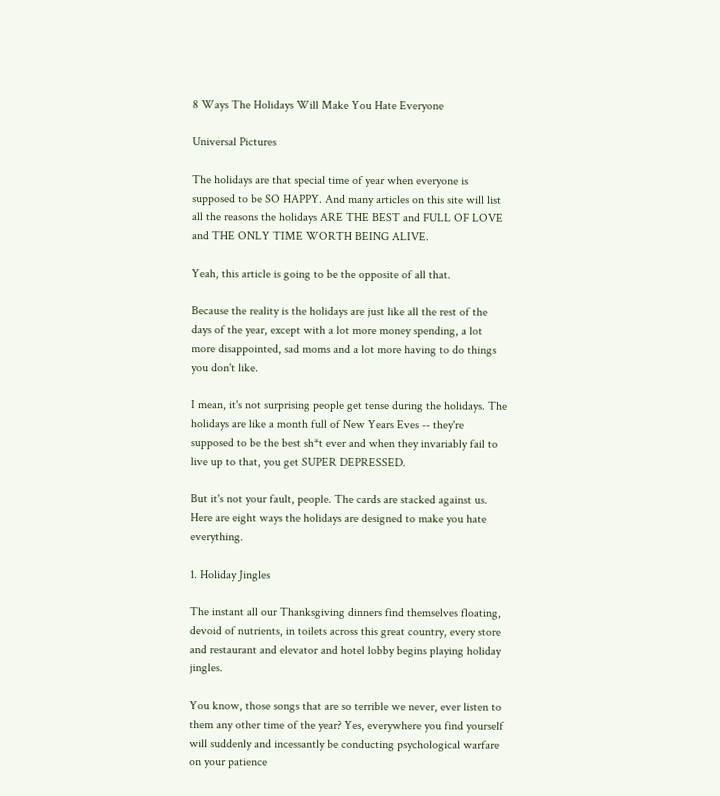8 Ways The Holidays Will Make You Hate Everyone

Universal Pictures

The holidays are that special time of year when everyone is supposed to be SO HAPPY. And many articles on this site will list all the reasons the holidays ARE THE BEST and FULL OF LOVE and THE ONLY TIME WORTH BEING ALIVE.

Yeah, this article is going to be the opposite of all that.

Because the reality is the holidays are just like all the rest of the days of the year, except with a lot more money spending, a lot more disappointed, sad moms and a lot more having to do things you don't like.

I mean, it's not surprising people get tense during the holidays. The holidays are like a month full of New Years Eves -- they're supposed to be the best sh*t ever and when they invariably fail to live up to that, you get SUPER DEPRESSED.

But it's not your fault, people. The cards are stacked against us. Here are eight ways the holidays are designed to make you hate everything.

1. Holiday Jingles

The instant all our Thanksgiving dinners find themselves floating, devoid of nutrients, in toilets across this great country, every store and restaurant and elevator and hotel lobby begins playing holiday jingles.

You know, those songs that are so terrible we never, ever listen to them any other time of the year? Yes, everywhere you find yourself will suddenly and incessantly be conducting psychological warfare on your patience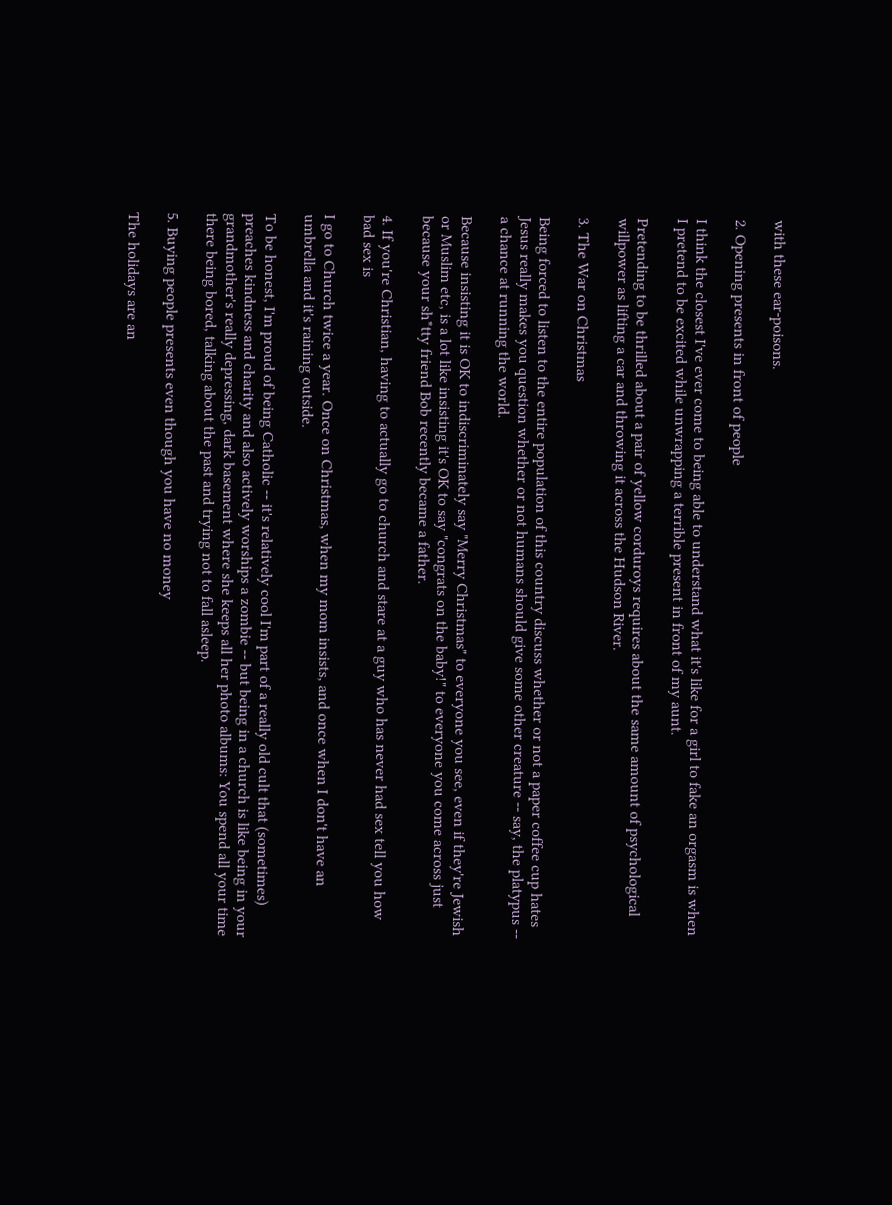with these ear-poisons.

2. Opening presents in front of people

I think the closest I've ever come to being able to understand what it's like for a girl to fake an orgasm is when I pretend to be excited while unwrapping a terrible present in front of my aunt.

Pretending to be thrilled about a pair of yellow corduroys requires about the same amount of psychological willpower as lifting a car and throwing it across the Hudson River.

3. The War on Christmas

Being forced to listen to the entire population of this country discuss whether or not a paper coffee cup hates Jesus really makes you question whether or not humans should give some other creature -- say, the platypus -- a chance at running the world.

Because insisting it is OK to indiscriminately say "Merry Christmas" to everyone you see, even if they're Jewish or Muslim etc, is a lot like insisting it's OK to say "congrats on the baby!" to everyone you come across just because your sh*tty friend Bob recently became a father.

4. If you're Christian, having to actually go to church and stare at a guy who has never had sex tell you how bad sex is

I go to Church twice a year. Once on Christmas, when my mom insists, and once when I don't have an umbrella and it's raining outside.

To be honest, I'm proud of being Catholic -- it's relatively cool I'm part of a really old cult that (sometimes) preaches kindness and charity and also actively worships a zombie -- but being in a church is like being in your grandmother's really depressing, dark basement where she keeps all her photo albums: You spend all your time there being bored, talking about the past and trying not to fall asleep.

5. Buying people presents even though you have no money

The holidays are an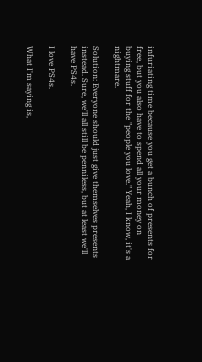infuriating time because you get a bunch of presents for free, but you also have to spend all your money on buying stuff for the "people you love." Yeah, I know, it's a nightmare.

Solution: Everyone should just give themselves presents instead. Sure, we'll all still be penniless, but at least we'll have PS4s.

I love PS4s.

What I'm saying is,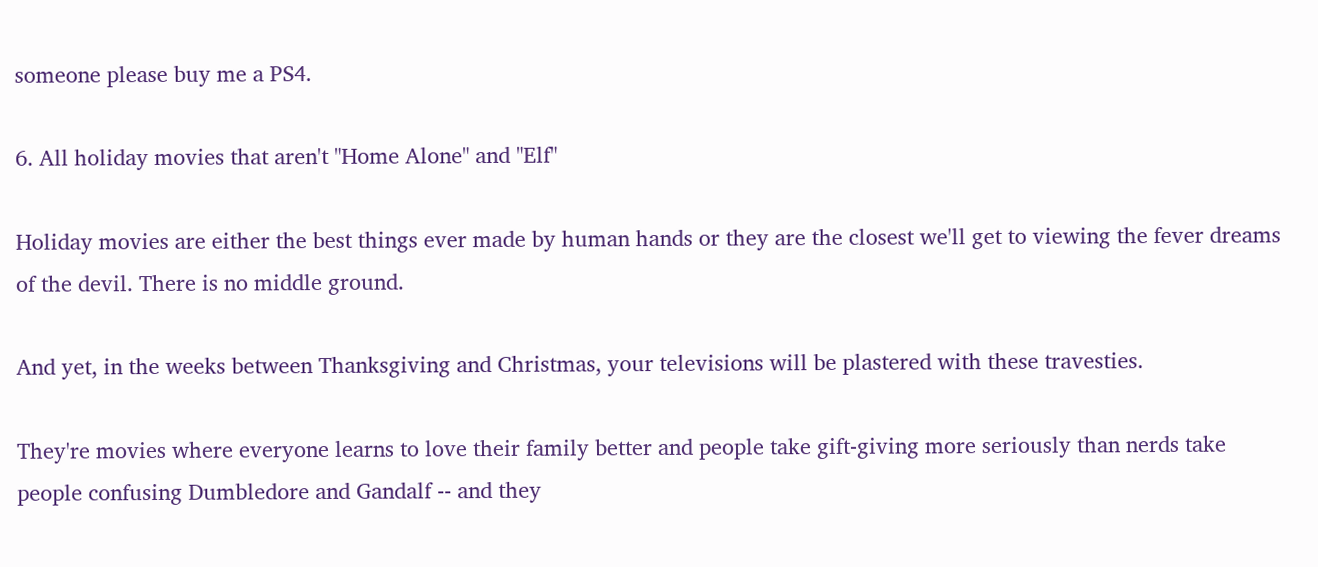someone please buy me a PS4.

6. All holiday movies that aren't "Home Alone" and "Elf"

Holiday movies are either the best things ever made by human hands or they are the closest we'll get to viewing the fever dreams of the devil. There is no middle ground.

And yet, in the weeks between Thanksgiving and Christmas, your televisions will be plastered with these travesties.

They're movies where everyone learns to love their family better and people take gift-giving more seriously than nerds take people confusing Dumbledore and Gandalf -- and they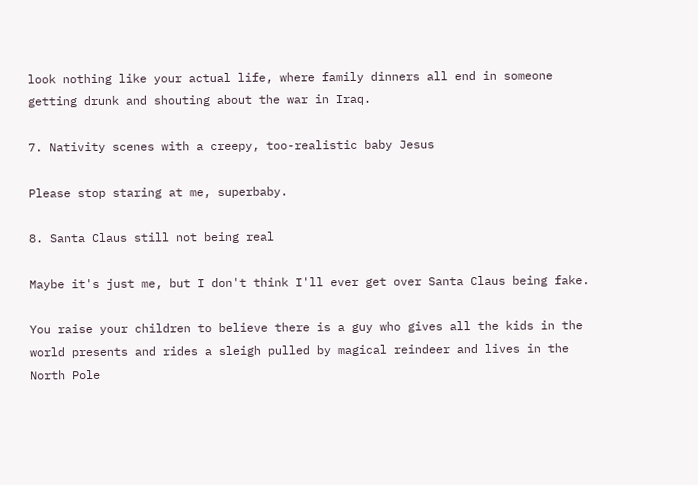look nothing like your actual life, where family dinners all end in someone getting drunk and shouting about the war in Iraq.

7. Nativity scenes with a creepy, too-realistic baby Jesus

Please stop staring at me, superbaby.

8. Santa Claus still not being real

Maybe it's just me, but I don't think I'll ever get over Santa Claus being fake.

You raise your children to believe there is a guy who gives all the kids in the world presents and rides a sleigh pulled by magical reindeer and lives in the North Pole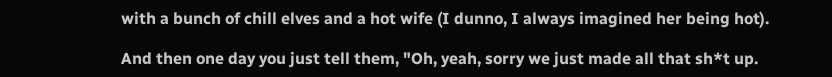with a bunch of chill elves and a hot wife (I dunno, I always imagined her being hot).

And then one day you just tell them, "Oh, yeah, sorry we just made all that sh*t up.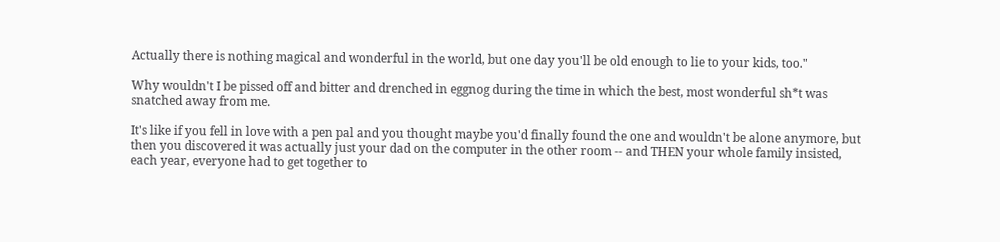Actually there is nothing magical and wonderful in the world, but one day you'll be old enough to lie to your kids, too."

Why wouldn't I be pissed off and bitter and drenched in eggnog during the time in which the best, most wonderful sh*t was snatched away from me.

It's like if you fell in love with a pen pal and you thought maybe you'd finally found the one and wouldn't be alone anymore, but then you discovered it was actually just your dad on the computer in the other room -- and THEN your whole family insisted, each year, everyone had to get together to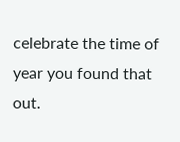celebrate the time of year you found that out.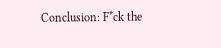Conclusion: F*ck the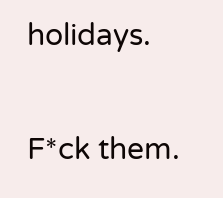holidays.

F*ck them.